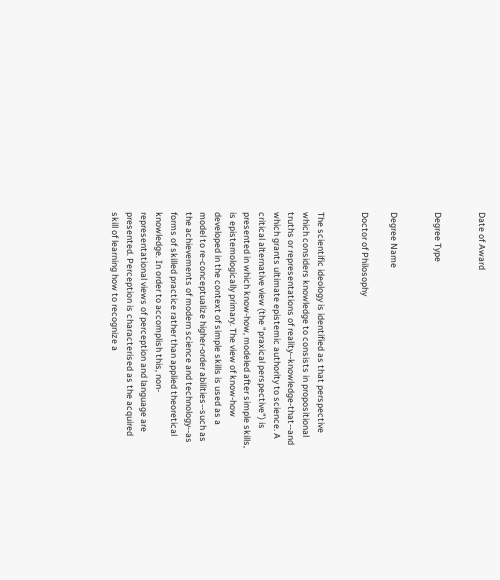Date of Award


Degree Type


Degree Name

Doctor of Philosophy


The scientific ideology is identified as that perspective which considers knowledge to consists in propositional truths or representations of reality--knowledge-that--and which grants ultimate epistemic authority to science. A critical alternative view (the "praxical perspective") is presented in which know-how, modeled after simple skills, is epistemologically primary. The view of know-how developed in the context of simple skills is used as a model to re-conceptualize higher-order abilities--such as the achievements of modern science and technology--as forms of skilled practice rather than applied theoretical knowledge. In order to accomplish this, non-representational views of perception and language are presented. Perception is characterised as the acquired skill of learning how to recognize a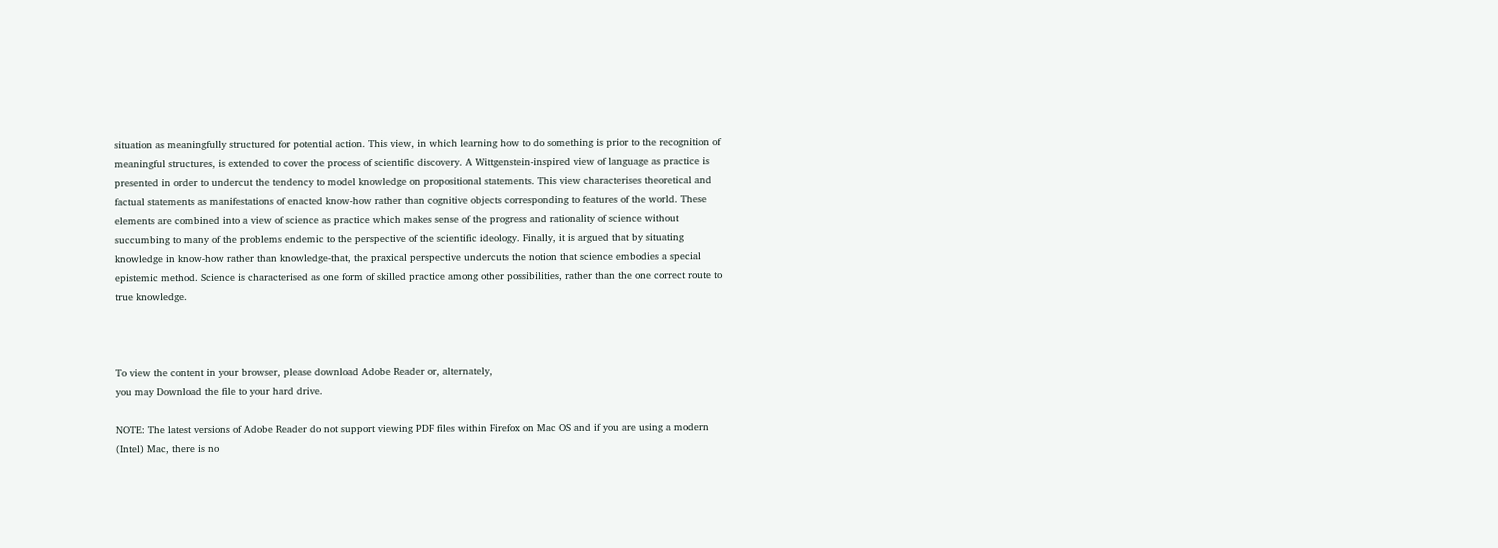situation as meaningfully structured for potential action. This view, in which learning how to do something is prior to the recognition of meaningful structures, is extended to cover the process of scientific discovery. A Wittgenstein-inspired view of language as practice is presented in order to undercut the tendency to model knowledge on propositional statements. This view characterises theoretical and factual statements as manifestations of enacted know-how rather than cognitive objects corresponding to features of the world. These elements are combined into a view of science as practice which makes sense of the progress and rationality of science without succumbing to many of the problems endemic to the perspective of the scientific ideology. Finally, it is argued that by situating knowledge in know-how rather than knowledge-that, the praxical perspective undercuts the notion that science embodies a special epistemic method. Science is characterised as one form of skilled practice among other possibilities, rather than the one correct route to true knowledge.



To view the content in your browser, please download Adobe Reader or, alternately,
you may Download the file to your hard drive.

NOTE: The latest versions of Adobe Reader do not support viewing PDF files within Firefox on Mac OS and if you are using a modern (Intel) Mac, there is no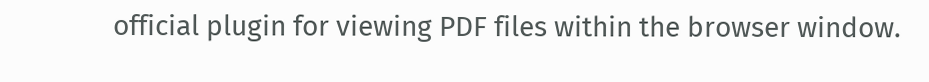official plugin for viewing PDF files within the browser window.